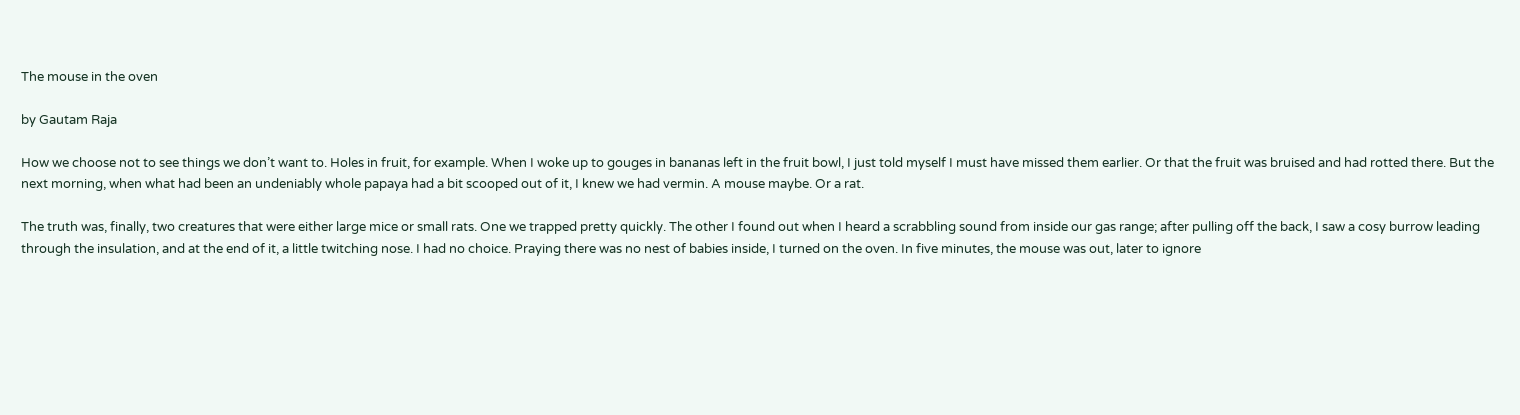The mouse in the oven

by Gautam Raja

How we choose not to see things we don’t want to. Holes in fruit, for example. When I woke up to gouges in bananas left in the fruit bowl, I just told myself I must have missed them earlier. Or that the fruit was bruised and had rotted there. But the next morning, when what had been an undeniably whole papaya had a bit scooped out of it, I knew we had vermin. A mouse maybe. Or a rat.

The truth was, finally, two creatures that were either large mice or small rats. One we trapped pretty quickly. The other I found out when I heard a scrabbling sound from inside our gas range; after pulling off the back, I saw a cosy burrow leading through the insulation, and at the end of it, a little twitching nose. I had no choice. Praying there was no nest of babies inside, I turned on the oven. In five minutes, the mouse was out, later to ignore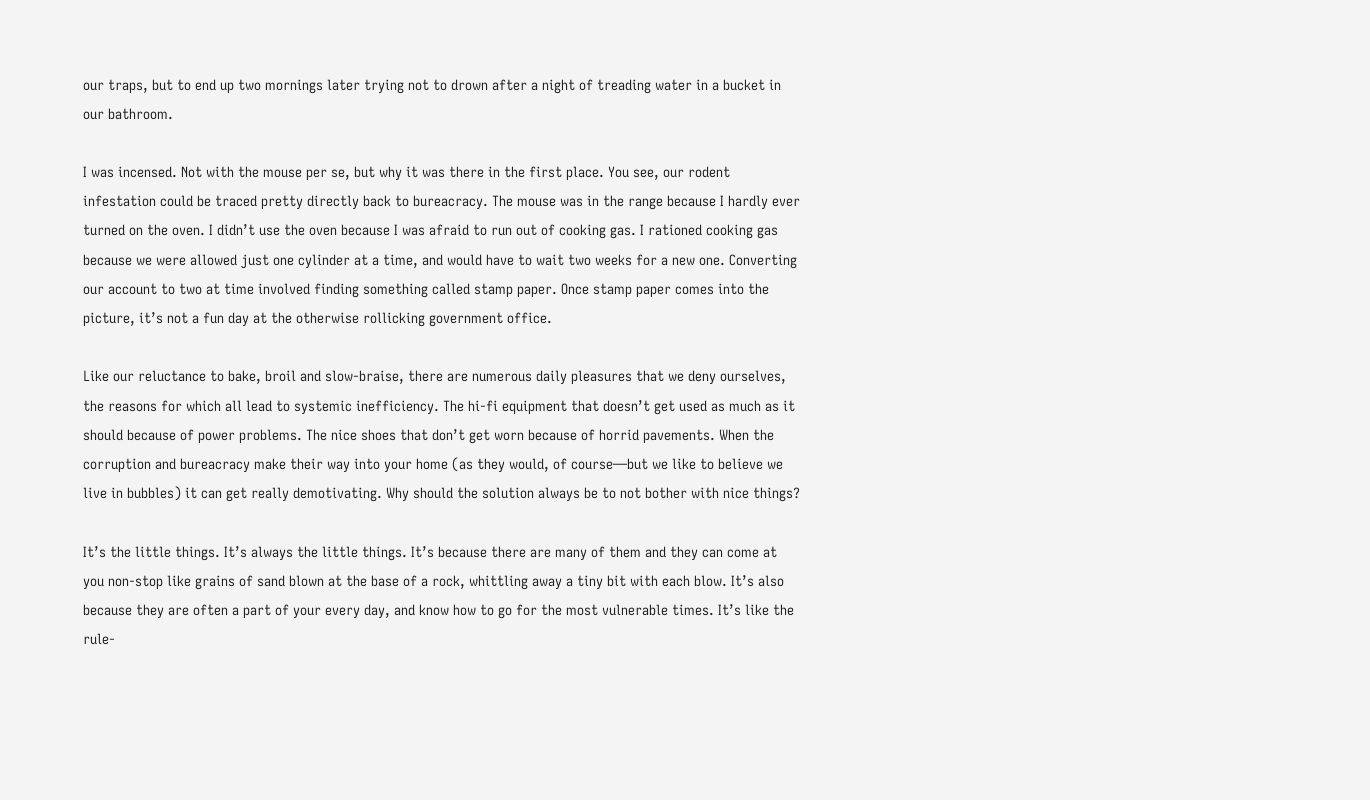our traps, but to end up two mornings later trying not to drown after a night of treading water in a bucket in our bathroom.

I was incensed. Not with the mouse per se, but why it was there in the first place. You see, our rodent infestation could be traced pretty directly back to bureacracy. The mouse was in the range because I hardly ever turned on the oven. I didn’t use the oven because I was afraid to run out of cooking gas. I rationed cooking gas because we were allowed just one cylinder at a time, and would have to wait two weeks for a new one. Converting our account to two at time involved finding something called stamp paper. Once stamp paper comes into the picture, it’s not a fun day at the otherwise rollicking government office.

Like our reluctance to bake, broil and slow-braise, there are numerous daily pleasures that we deny ourselves, the reasons for which all lead to systemic inefficiency. The hi-fi equipment that doesn’t get used as much as it should because of power problems. The nice shoes that don’t get worn because of horrid pavements. When the corruption and bureacracy make their way into your home (as they would, of course—but we like to believe we live in bubbles) it can get really demotivating. Why should the solution always be to not bother with nice things?

It’s the little things. It’s always the little things. It’s because there are many of them and they can come at you non-stop like grains of sand blown at the base of a rock, whittling away a tiny bit with each blow. It’s also because they are often a part of your every day, and know how to go for the most vulnerable times. It’s like the rule-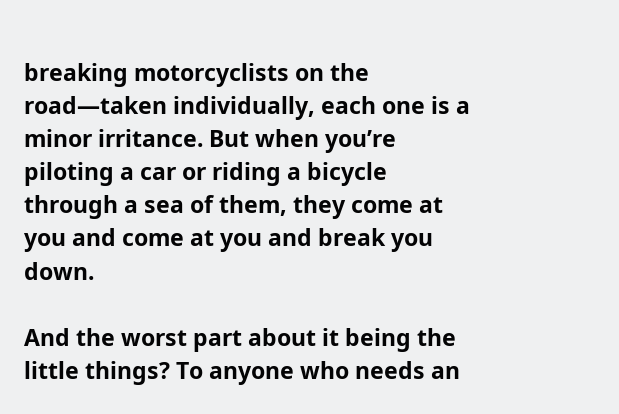breaking motorcyclists on the road—taken individually, each one is a minor irritance. But when you’re piloting a car or riding a bicycle through a sea of them, they come at you and come at you and break you down.

And the worst part about it being the little things? To anyone who needs an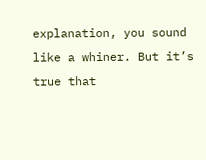explanation, you sound like a whiner. But it’s true that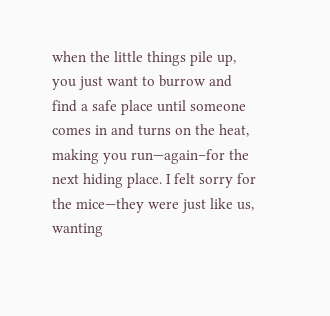when the little things pile up, you just want to burrow and find a safe place until someone comes in and turns on the heat, making you run—again–for the next hiding place. I felt sorry for the mice—they were just like us, wanting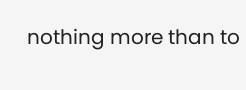nothing more than to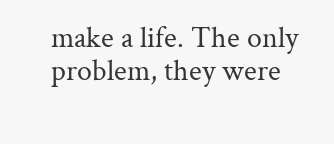make a life. The only problem, they were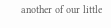another of our little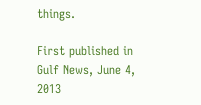things.

First published in Gulf News, June 4, 2013